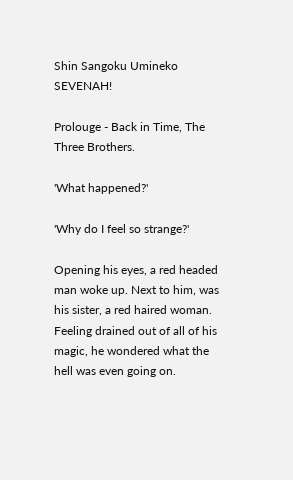Shin Sangoku Umineko SEVENAH!

Prolouge - Back in Time, The Three Brothers.

'What happened?'

'Why do I feel so strange?'

Opening his eyes, a red headed man woke up. Next to him, was his sister, a red haired woman. Feeling drained out of all of his magic, he wondered what the hell was even going on.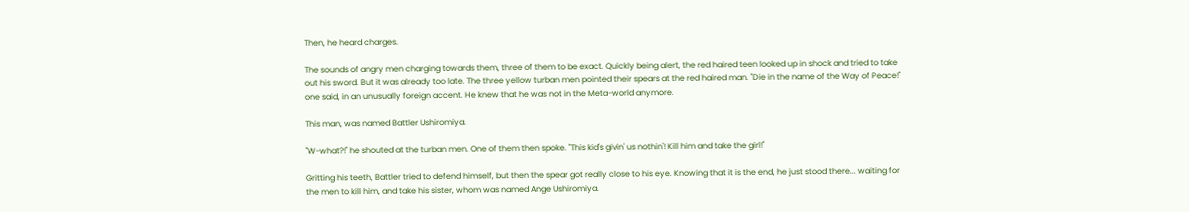Then, he heard charges.

The sounds of angry men charging towards them, three of them to be exact. Quickly being alert, the red haired teen looked up in shock and tried to take out his sword. But it was already too late. The three yellow turban men pointed their spears at the red haired man. "Die in the name of the Way of Peace!" one said, in an unusually foreign accent. He knew that he was not in the Meta-world anymore.

This man, was named Battler Ushiromiya.

"W-what?!" he shouted at the turban men. One of them then spoke. "This kid's givin' us nothin'! Kill him and take the girl!"

Gritting his teeth, Battler tried to defend himself, but then the spear got really close to his eye. Knowing that it is the end, he just stood there... waiting for the men to kill him, and take his sister, whom was named Ange Ushiromiya.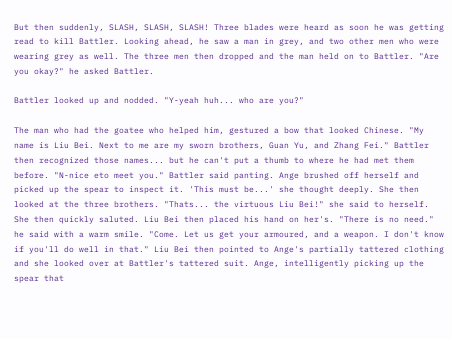But then suddenly, SLASH, SLASH, SLASH! Three blades were heard as soon he was getting read to kill Battler. Looking ahead, he saw a man in grey, and two other men who were wearing grey as well. The three men then dropped and the man held on to Battler. "Are you okay?" he asked Battler.

Battler looked up and nodded. "Y-yeah huh... who are you?"

The man who had the goatee who helped him, gestured a bow that looked Chinese. "My name is Liu Bei. Next to me are my sworn brothers, Guan Yu, and Zhang Fei." Battler then recognized those names... but he can't put a thumb to where he had met them before. "N-nice eto meet you." Battler said panting. Ange brushed off herself and picked up the spear to inspect it. 'This must be...' she thought deeply. She then looked at the three brothers. "Thats... the virtuous Liu Bei!" she said to herself. She then quickly saluted. Liu Bei then placed his hand on her's. "There is no need." he said with a warm smile. "Come. Let us get your armoured, and a weapon. I don't know if you'll do well in that." Liu Bei then pointed to Ange's partially tattered clothing and she looked over at Battler's tattered suit. Ange, intelligently picking up the spear that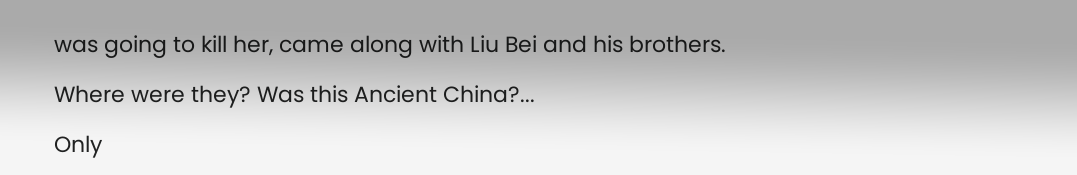was going to kill her, came along with Liu Bei and his brothers.

Where were they? Was this Ancient China?...

Only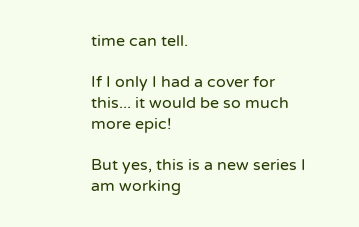time can tell.

If I only I had a cover for this... it would be so much more epic!

But yes, this is a new series I am working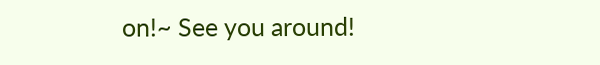on!~ See you around!